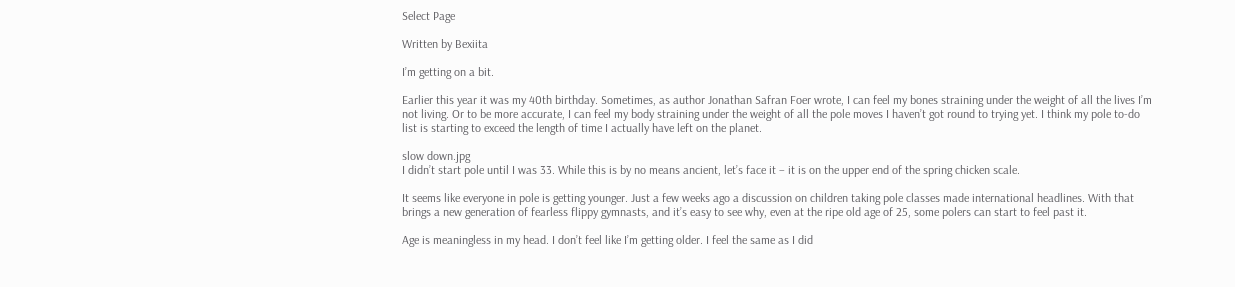Select Page

Written by Bexiita

I’m getting on a bit.

Earlier this year it was my 40th birthday. Sometimes, as author Jonathan Safran Foer wrote, I can feel my bones straining under the weight of all the lives I’m not living. Or to be more accurate, I can feel my body straining under the weight of all the pole moves I haven’t got round to trying yet. I think my pole to-do list is starting to exceed the length of time I actually have left on the planet.

slow down.jpg
I didn’t start pole until I was 33. While this is by no means ancient, let’s face it – it is on the upper end of the spring chicken scale.

It seems like everyone in pole is getting younger. Just a few weeks ago a discussion on children taking pole classes made international headlines. With that brings a new generation of fearless flippy gymnasts, and it’s easy to see why, even at the ripe old age of 25, some polers can start to feel past it.

Age is meaningless in my head. I don’t feel like I’m getting older. I feel the same as I did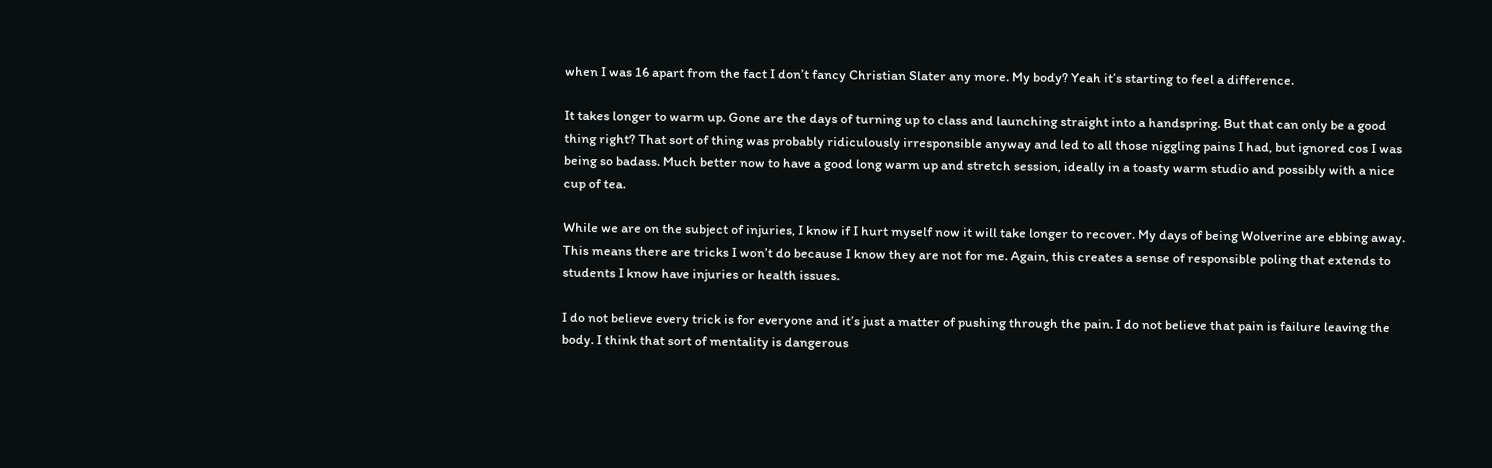when I was 16 apart from the fact I don’t fancy Christian Slater any more. My body? Yeah it’s starting to feel a difference.

It takes longer to warm up. Gone are the days of turning up to class and launching straight into a handspring. But that can only be a good thing right? That sort of thing was probably ridiculously irresponsible anyway and led to all those niggling pains I had, but ignored cos I was being so badass. Much better now to have a good long warm up and stretch session, ideally in a toasty warm studio and possibly with a nice cup of tea.

While we are on the subject of injuries, I know if I hurt myself now it will take longer to recover. My days of being Wolverine are ebbing away. This means there are tricks I won’t do because I know they are not for me. Again, this creates a sense of responsible poling that extends to students I know have injuries or health issues.

I do not believe every trick is for everyone and it’s just a matter of pushing through the pain. I do not believe that pain is failure leaving the body. I think that sort of mentality is dangerous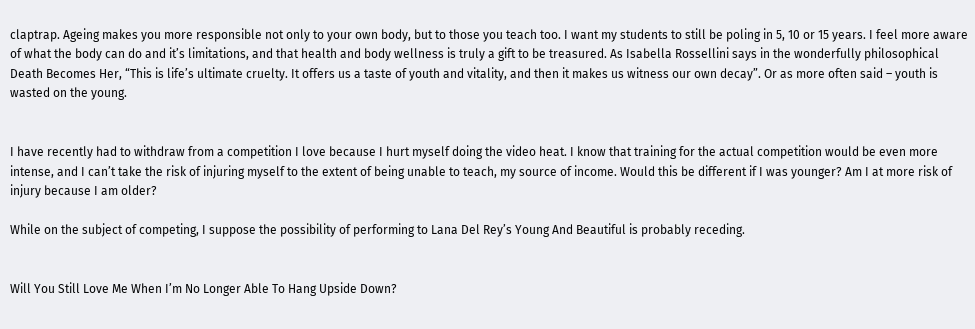claptrap. Ageing makes you more responsible not only to your own body, but to those you teach too. I want my students to still be poling in 5, 10 or 15 years. I feel more aware of what the body can do and it’s limitations, and that health and body wellness is truly a gift to be treasured. As Isabella Rossellini says in the wonderfully philosophical Death Becomes Her, “This is life’s ultimate cruelty. It offers us a taste of youth and vitality, and then it makes us witness our own decay”. Or as more often said – youth is wasted on the young.


I have recently had to withdraw from a competition I love because I hurt myself doing the video heat. I know that training for the actual competition would be even more intense, and I can’t take the risk of injuring myself to the extent of being unable to teach, my source of income. Would this be different if I was younger? Am I at more risk of injury because I am older?

While on the subject of competing, I suppose the possibility of performing to Lana Del Rey’s Young And Beautiful is probably receding.


Will You Still Love Me When I’m No Longer Able To Hang Upside Down?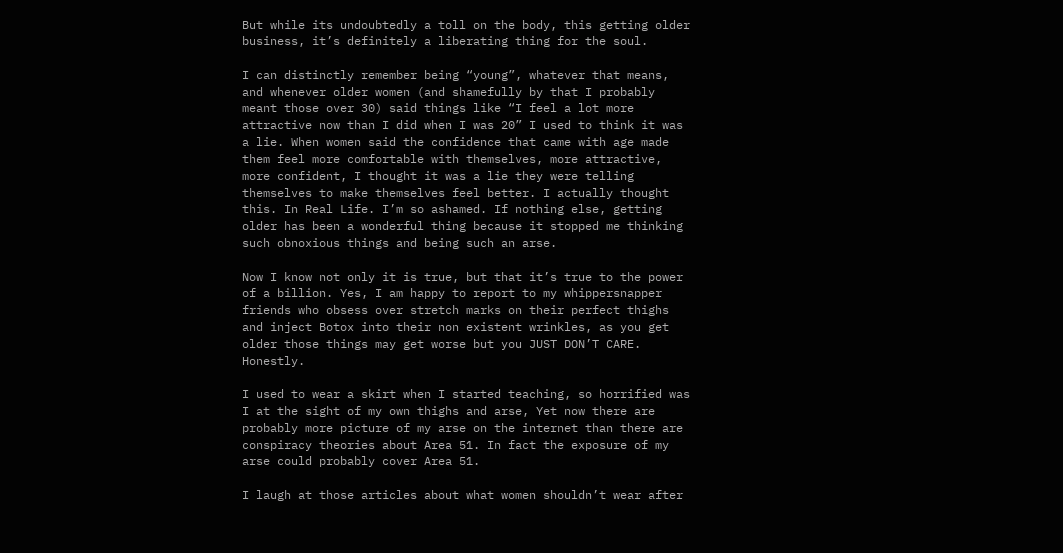But while its undoubtedly a toll on the body, this getting older business, it’s definitely a liberating thing for the soul.

I can distinctly remember being “young”, whatever that means, and whenever older women (and shamefully by that I probably meant those over 30) said things like “I feel a lot more attractive now than I did when I was 20” I used to think it was a lie. When women said the confidence that came with age made them feel more comfortable with themselves, more attractive, more confident, I thought it was a lie they were telling themselves to make themselves feel better. I actually thought this. In Real Life. I’m so ashamed. If nothing else, getting older has been a wonderful thing because it stopped me thinking such obnoxious things and being such an arse.

Now I know not only it is true, but that it’s true to the power of a billion. Yes, I am happy to report to my whippersnapper friends who obsess over stretch marks on their perfect thighs and inject Botox into their non existent wrinkles, as you get older those things may get worse but you JUST DON’T CARE. Honestly.

I used to wear a skirt when I started teaching, so horrified was I at the sight of my own thighs and arse, Yet now there are probably more picture of my arse on the internet than there are conspiracy theories about Area 51. In fact the exposure of my arse could probably cover Area 51.

I laugh at those articles about what women shouldn’t wear after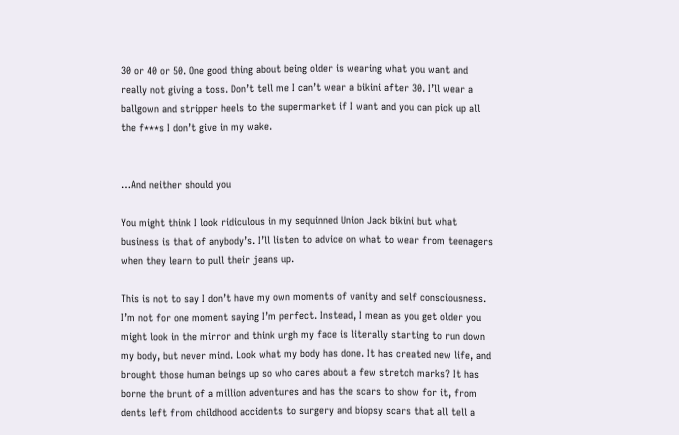30 or 40 or 50. One good thing about being older is wearing what you want and really not giving a toss. Don’t tell me I can’t wear a bikini after 30. I’ll wear a ballgown and stripper heels to the supermarket if I want and you can pick up all the f***s I don’t give in my wake.


…And neither should you

You might think I look ridiculous in my sequinned Union Jack bikini but what business is that of anybody’s. I’ll listen to advice on what to wear from teenagers when they learn to pull their jeans up.

This is not to say I don’t have my own moments of vanity and self consciousness. I’m not for one moment saying I’m perfect. Instead, I mean as you get older you might look in the mirror and think urgh my face is literally starting to run down my body, but never mind. Look what my body has done. It has created new life, and brought those human beings up so who cares about a few stretch marks? It has borne the brunt of a million adventures and has the scars to show for it, from dents left from childhood accidents to surgery and biopsy scars that all tell a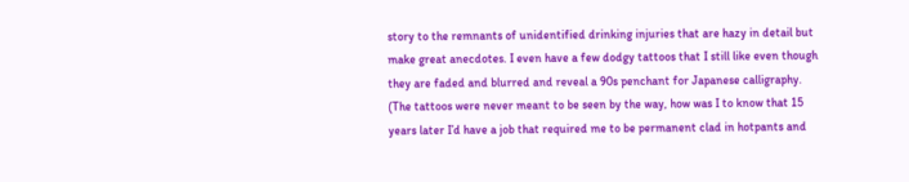story to the remnants of unidentified drinking injuries that are hazy in detail but make great anecdotes. I even have a few dodgy tattoos that I still like even though they are faded and blurred and reveal a 90s penchant for Japanese calligraphy. (The tattoos were never meant to be seen by the way, how was I to know that 15 years later I’d have a job that required me to be permanent clad in hotpants and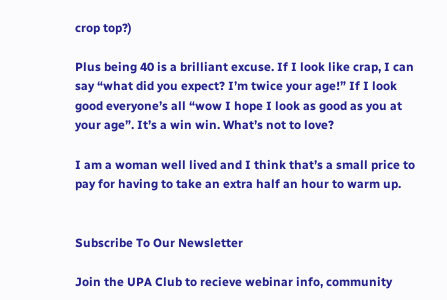crop top?)

Plus being 40 is a brilliant excuse. If I look like crap, I can say “what did you expect? I’m twice your age!” If I look good everyone’s all “wow I hope I look as good as you at your age”. It’s a win win. What’s not to love?

I am a woman well lived and I think that’s a small price to pay for having to take an extra half an hour to warm up.


Subscribe To Our Newsletter

Join the UPA Club to recieve webinar info, community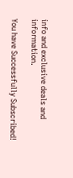info and exclusive deals and information.

You have Successfully Subscribed!